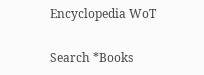Encyclopedia WoT

Search *Books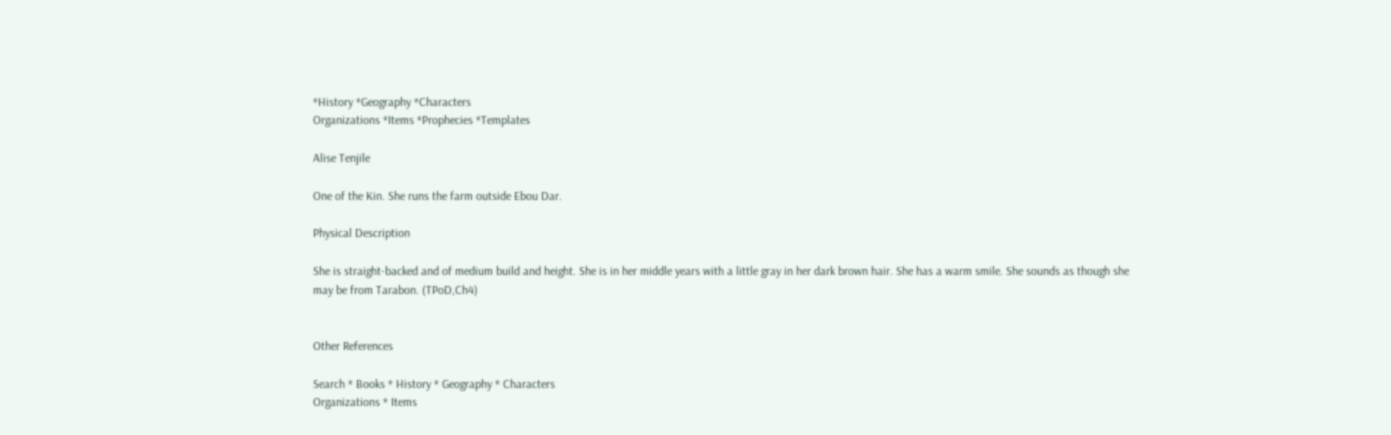*History *Geography *Characters
Organizations *Items *Prophecies *Templates

Alise Tenjile

One of the Kin. She runs the farm outside Ebou Dar.

Physical Description

She is straight-backed and of medium build and height. She is in her middle years with a little gray in her dark brown hair. She has a warm smile. She sounds as though she may be from Tarabon. (TPoD,Ch4)


Other References

Search * Books * History * Geography * Characters
Organizations * Items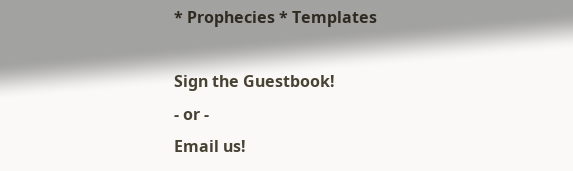* Prophecies * Templates

Sign the Guestbook!
- or -
Email us!